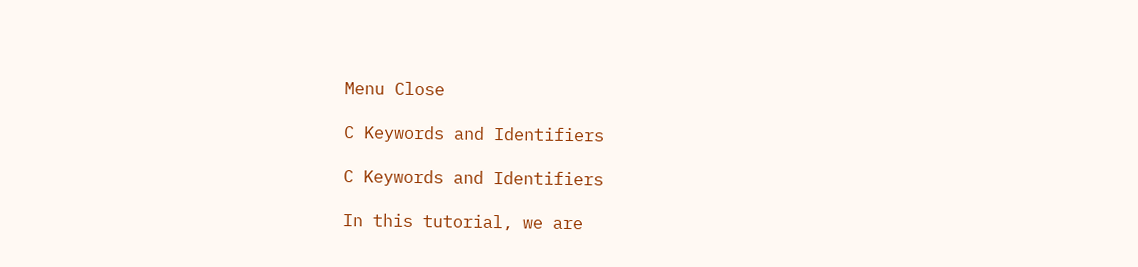Menu Close

C Keywords and Identifiers

C Keywords and Identifiers

In this tutorial, we are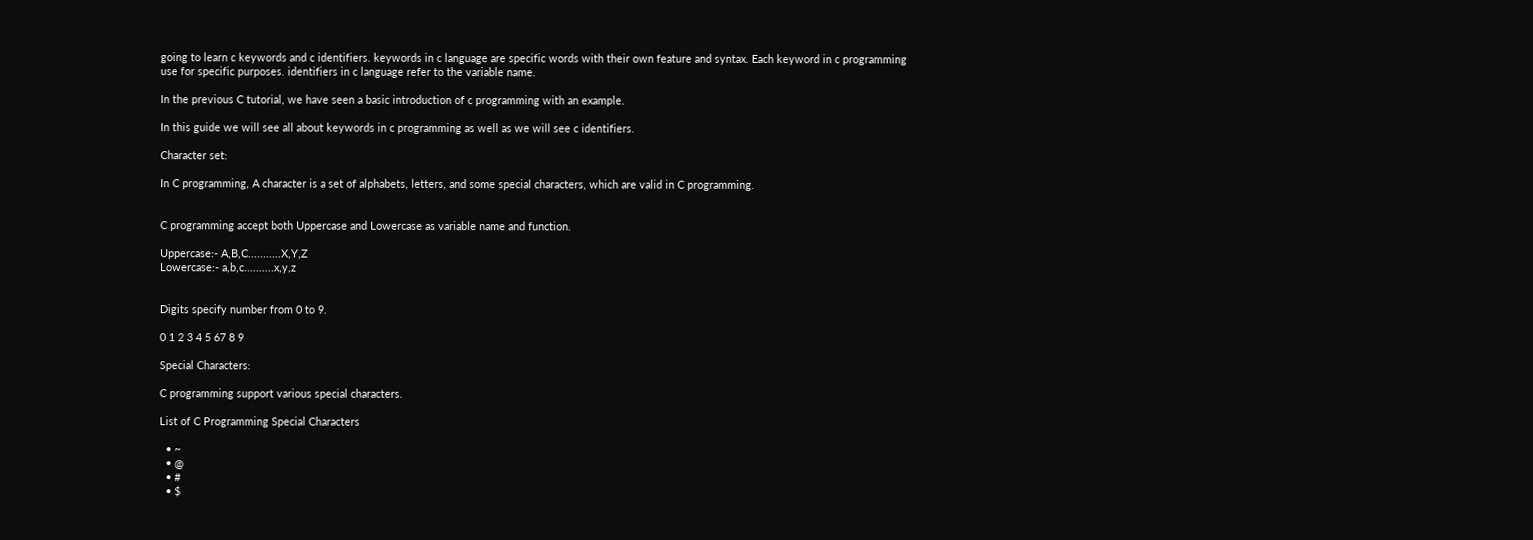going to learn c keywords and c identifiers. keywords in c language are specific words with their own feature and syntax. Each keyword in c programming use for specific purposes. identifiers in c language refer to the variable name.

In the previous C tutorial, we have seen a basic introduction of c programming with an example.

In this guide we will see all about keywords in c programming as well as we will see c identifiers.

Character set:

In C programming, A character is a set of alphabets, letters, and some special characters, which are valid in C programming.


C programming accept both Uppercase and Lowercase as variable name and function.

Uppercase:- A,B,C...........X,Y,Z
Lowercase:- a,b,c..........x,y,z


Digits specify number from 0 to 9.

0 1 2 3 4 5 67 8 9

Special Characters:

C programming support various special characters.

List of C Programming Special Characters

  • ~
  • @
  • #
  • $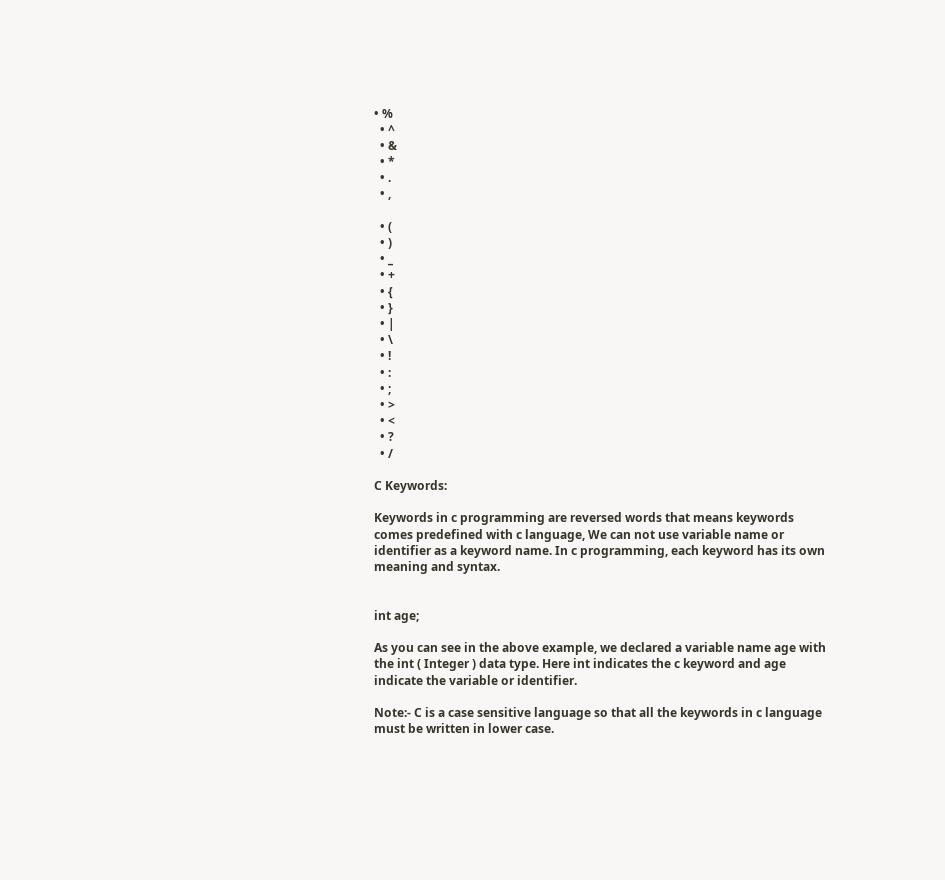• %
  • ^
  • &
  • *
  • .
  • ,

  • (
  • )
  • _
  • +
  • {
  • }
  • |
  • \
  • !
  • :
  • ;
  • >
  • <
  • ?
  • /

C Keywords:

Keywords in c programming are reversed words that means keywords comes predefined with c language, We can not use variable name or identifier as a keyword name. In c programming, each keyword has its own meaning and syntax.


int age;

As you can see in the above example, we declared a variable name age with the int ( Integer ) data type. Here int indicates the c keyword and age indicate the variable or identifier.

Note:- C is a case sensitive language so that all the keywords in c language must be written in lower case.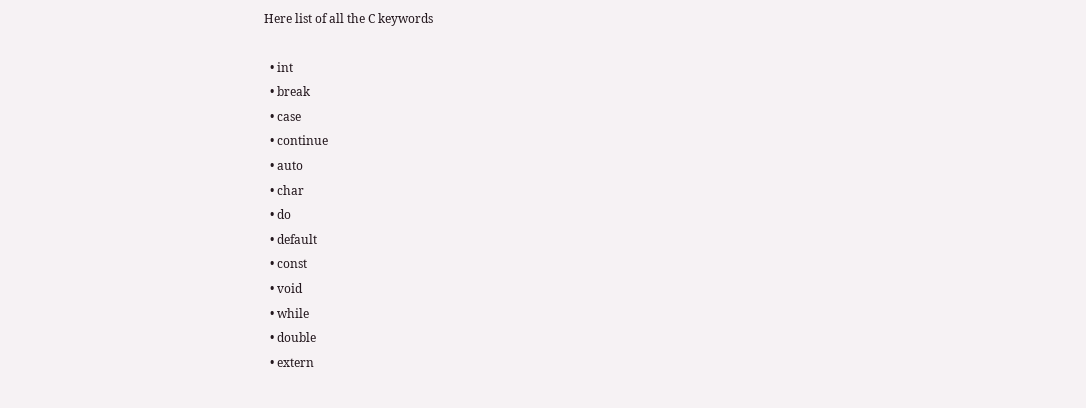Here list of all the C keywords

  • int
  • break
  • case
  • continue
  • auto
  • char
  • do
  • default
  • const
  • void
  • while
  • double
  • extern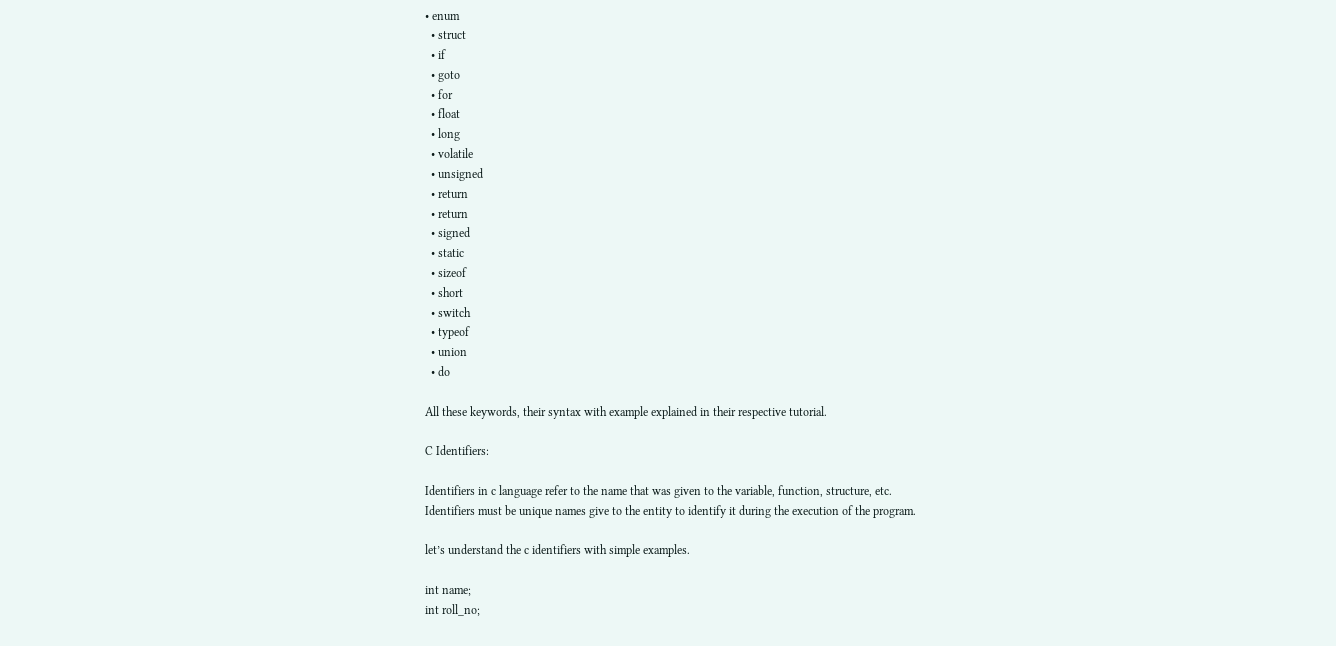• enum
  • struct
  • if
  • goto
  • for
  • float
  • long
  • volatile
  • unsigned
  • return
  • return
  • signed
  • static
  • sizeof
  • short
  • switch
  • typeof
  • union
  • do

All these keywords, their syntax with example explained in their respective tutorial.

C Identifiers:

Identifiers in c language refer to the name that was given to the variable, function, structure, etc.
Identifiers must be unique names give to the entity to identify it during the execution of the program.

let’s understand the c identifiers with simple examples.

int name;
int roll_no;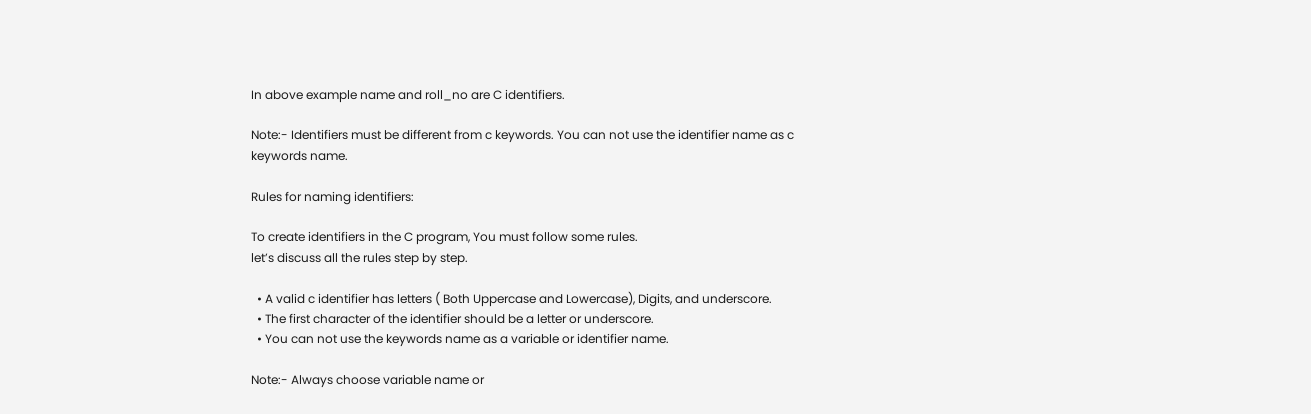In above example name and roll_no are C identifiers.

Note:- Identifiers must be different from c keywords. You can not use the identifier name as c keywords name.

Rules for naming identifiers:

To create identifiers in the C program, You must follow some rules.
let’s discuss all the rules step by step.

  • A valid c identifier has letters ( Both Uppercase and Lowercase), Digits, and underscore.
  • The first character of the identifier should be a letter or underscore.
  • You can not use the keywords name as a variable or identifier name.

Note:- Always choose variable name or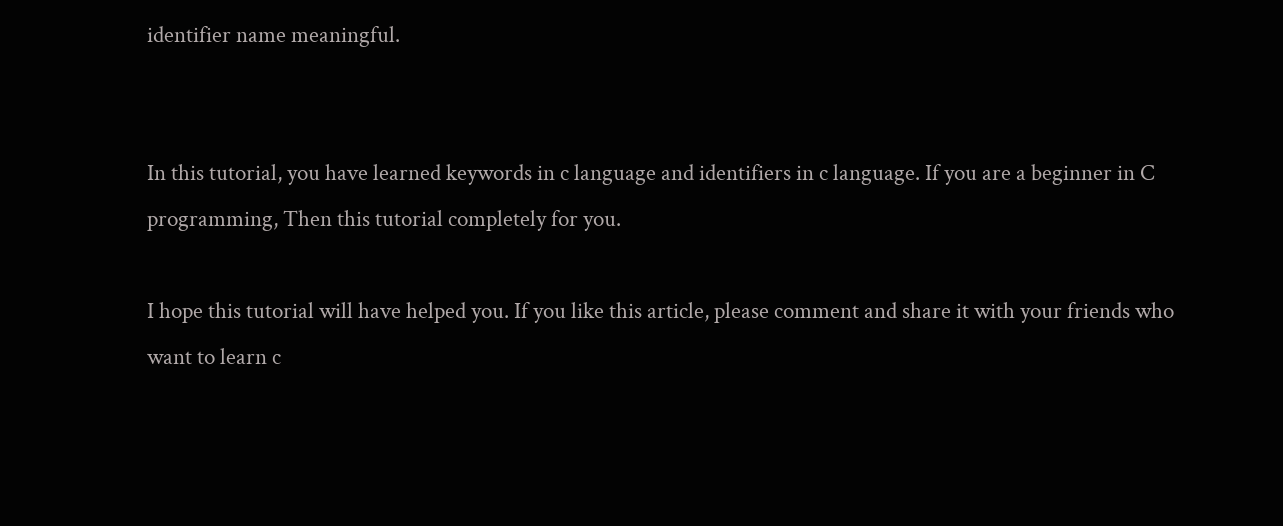identifier name meaningful.


In this tutorial, you have learned keywords in c language and identifiers in c language. If you are a beginner in C programming, Then this tutorial completely for you.

I hope this tutorial will have helped you. If you like this article, please comment and share it with your friends who want to learn c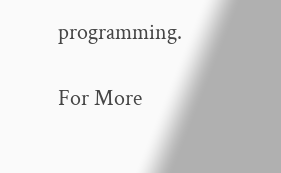programming.

For More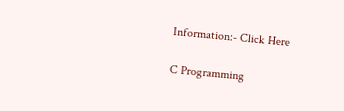Information:- Click Here

C Programming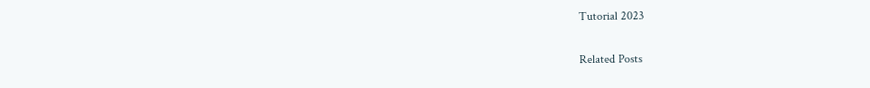Tutorial 2023

Related Posts